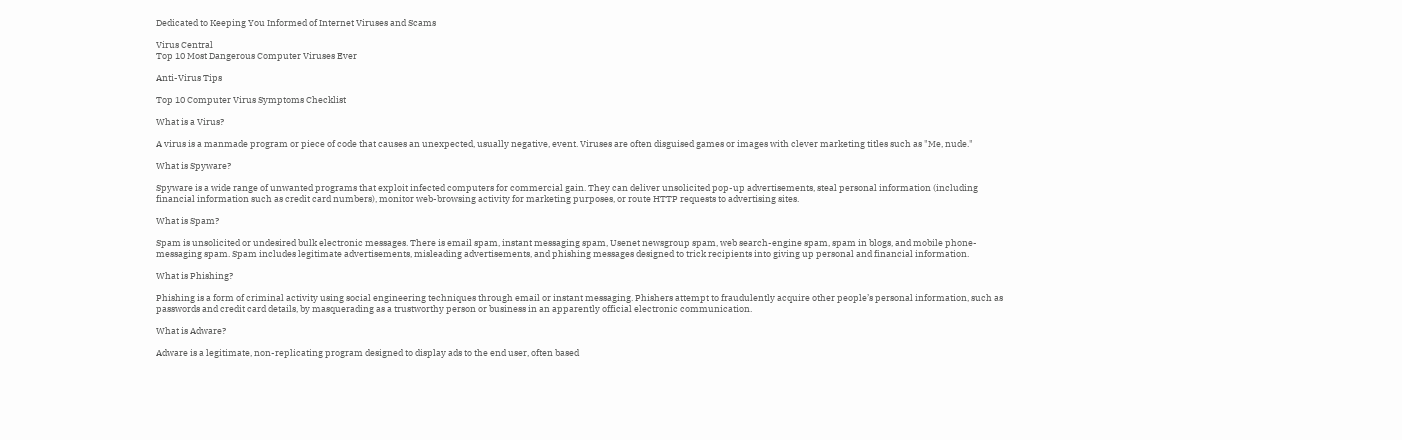Dedicated to Keeping You Informed of Internet Viruses and Scams

Virus Central
Top 10 Most Dangerous Computer Viruses Ever

Anti-Virus Tips

Top 10 Computer Virus Symptoms Checklist

What is a Virus?

A virus is a manmade program or piece of code that causes an unexpected, usually negative, event. Viruses are often disguised games or images with clever marketing titles such as "Me, nude."

What is Spyware?

Spyware is a wide range of unwanted programs that exploit infected computers for commercial gain. They can deliver unsolicited pop-up advertisements, steal personal information (including financial information such as credit card numbers), monitor web-browsing activity for marketing purposes, or route HTTP requests to advertising sites.

What is Spam?

Spam is unsolicited or undesired bulk electronic messages. There is email spam, instant messaging spam, Usenet newsgroup spam, web search-engine spam, spam in blogs, and mobile phone-messaging spam. Spam includes legitimate advertisements, misleading advertisements, and phishing messages designed to trick recipients into giving up personal and financial information.

What is Phishing?

Phishing is a form of criminal activity using social engineering techniques through email or instant messaging. Phishers attempt to fraudulently acquire other people’s personal information, such as passwords and credit card details, by masquerading as a trustworthy person or business in an apparently official electronic communication.

What is Adware?

Adware is a legitimate, non-replicating program designed to display ads to the end user, often based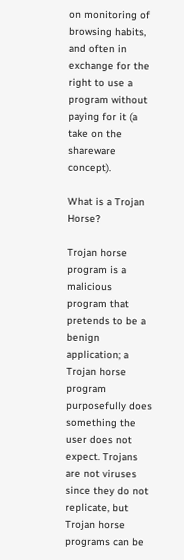on monitoring of browsing habits, and often in exchange for the right to use a program without paying for it (a take on the shareware concept).

What is a Trojan Horse?

Trojan horse program is a malicious program that pretends to be a benign application; a Trojan horse program purposefully does something the user does not expect. Trojans are not viruses since they do not replicate, but Trojan horse programs can be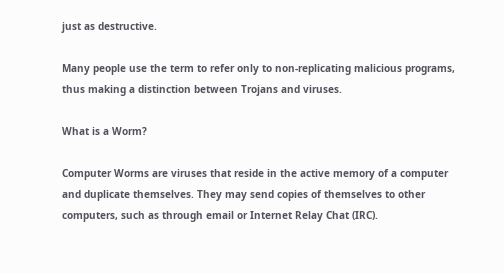just as destructive.

Many people use the term to refer only to non-replicating malicious programs, thus making a distinction between Trojans and viruses.

What is a Worm?

Computer Worms are viruses that reside in the active memory of a computer and duplicate themselves. They may send copies of themselves to other computers, such as through email or Internet Relay Chat (IRC).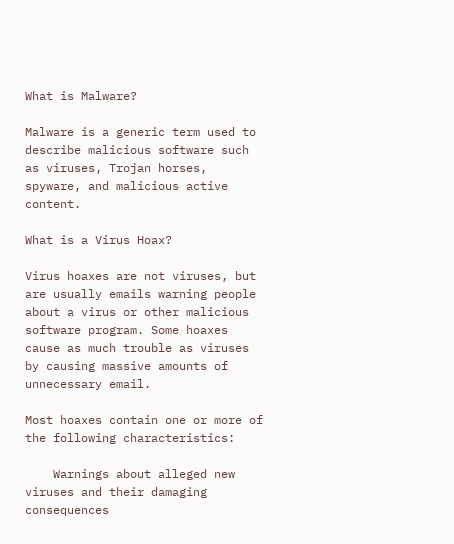What is Malware?

Malware is a generic term used to describe malicious software such as viruses, Trojan horses, spyware, and malicious active content.

What is a Virus Hoax?

Virus hoaxes are not viruses, but are usually emails warning people about a virus or other malicious software program. Some hoaxes cause as much trouble as viruses by causing massive amounts of unnecessary email.

Most hoaxes contain one or more of the following characteristics:

    Warnings about alleged new viruses and their damaging consequences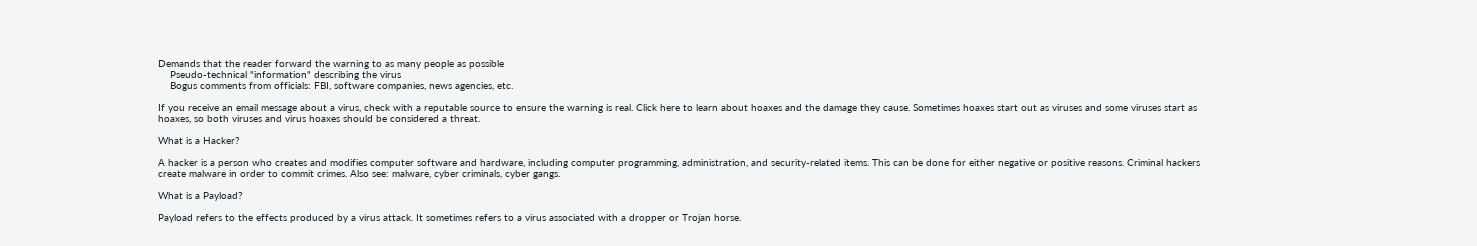Demands that the reader forward the warning to as many people as possible
    Pseudo-technical "information" describing the virus
    Bogus comments from officials: FBI, software companies, news agencies, etc.

If you receive an email message about a virus, check with a reputable source to ensure the warning is real. Click here to learn about hoaxes and the damage they cause. Sometimes hoaxes start out as viruses and some viruses start as hoaxes, so both viruses and virus hoaxes should be considered a threat.

What is a Hacker?

A hacker is a person who creates and modifies computer software and hardware, including computer programming, administration, and security-related items. This can be done for either negative or positive reasons. Criminal hackers create malware in order to commit crimes. Also see: malware, cyber criminals, cyber gangs.

What is a Payload?

Payload refers to the effects produced by a virus attack. It sometimes refers to a virus associated with a dropper or Trojan horse.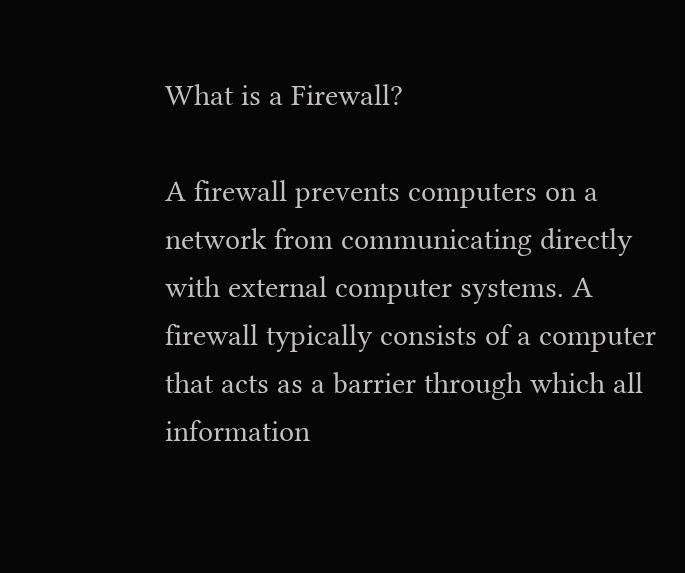What is a Firewall?

A firewall prevents computers on a network from communicating directly with external computer systems. A firewall typically consists of a computer that acts as a barrier through which all information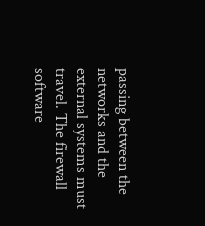passing between the networks and the external systems must travel. The firewall software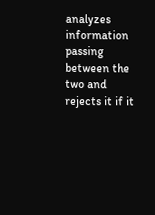analyzes information passing between the two and rejects it if it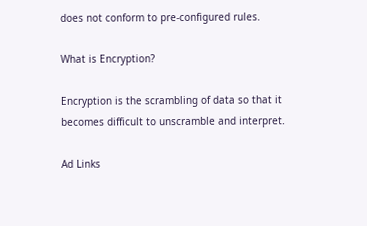does not conform to pre-configured rules.

What is Encryption?

Encryption is the scrambling of data so that it becomes difficult to unscramble and interpret.

Ad Links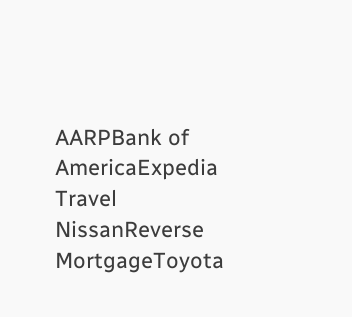AARPBank of AmericaExpedia Travel
NissanReverse MortgageToyota